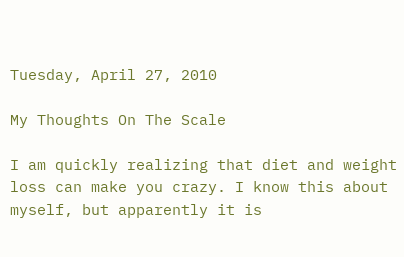Tuesday, April 27, 2010

My Thoughts On The Scale

I am quickly realizing that diet and weight loss can make you crazy. I know this about myself, but apparently it is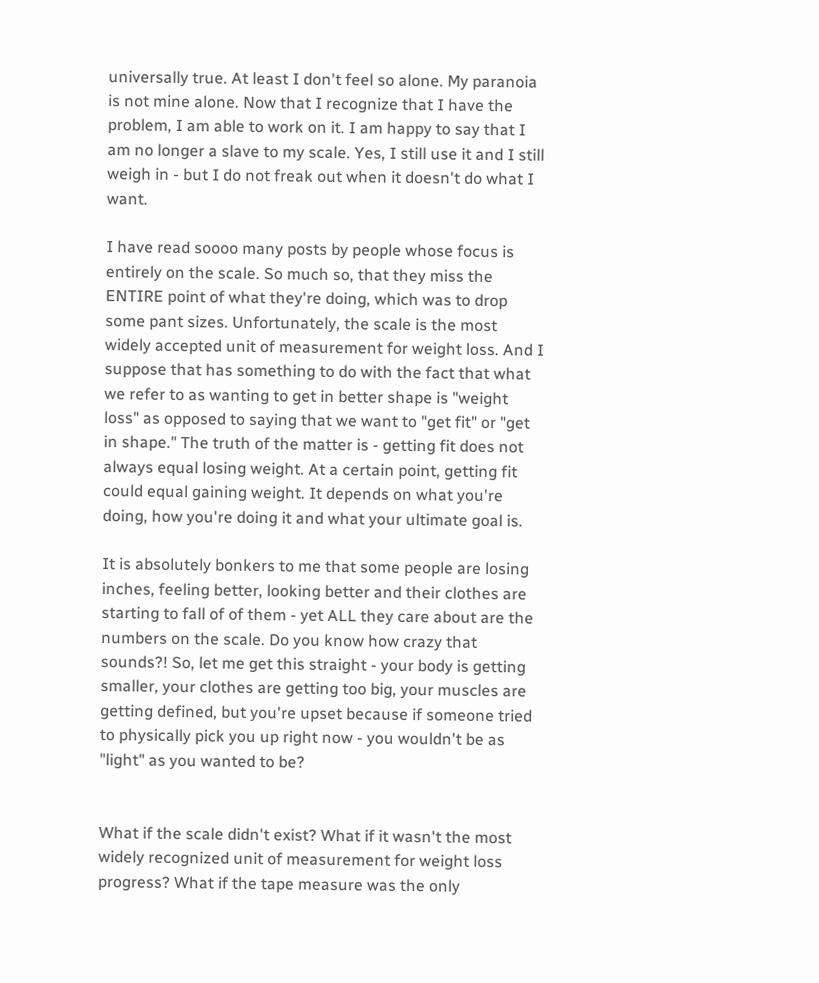universally true. At least I don't feel so alone. My paranoia is not mine alone. Now that I recognize that I have the problem, I am able to work on it. I am happy to say that I am no longer a slave to my scale. Yes, I still use it and I still weigh in - but I do not freak out when it doesn't do what I want.

I have read soooo many posts by people whose focus is entirely on the scale. So much so, that they miss the ENTIRE point of what they're doing, which was to drop some pant sizes. Unfortunately, the scale is the most widely accepted unit of measurement for weight loss. And I suppose that has something to do with the fact that what we refer to as wanting to get in better shape is "weight loss" as opposed to saying that we want to "get fit" or "get in shape." The truth of the matter is - getting fit does not always equal losing weight. At a certain point, getting fit could equal gaining weight. It depends on what you're doing, how you're doing it and what your ultimate goal is.

It is absolutely bonkers to me that some people are losing inches, feeling better, looking better and their clothes are starting to fall of of them - yet ALL they care about are the numbers on the scale. Do you know how crazy that sounds?! So, let me get this straight - your body is getting smaller, your clothes are getting too big, your muscles are getting defined, but you're upset because if someone tried to physically pick you up right now - you wouldn't be as "light" as you wanted to be?


What if the scale didn't exist? What if it wasn't the most widely recognized unit of measurement for weight loss progress? What if the tape measure was the only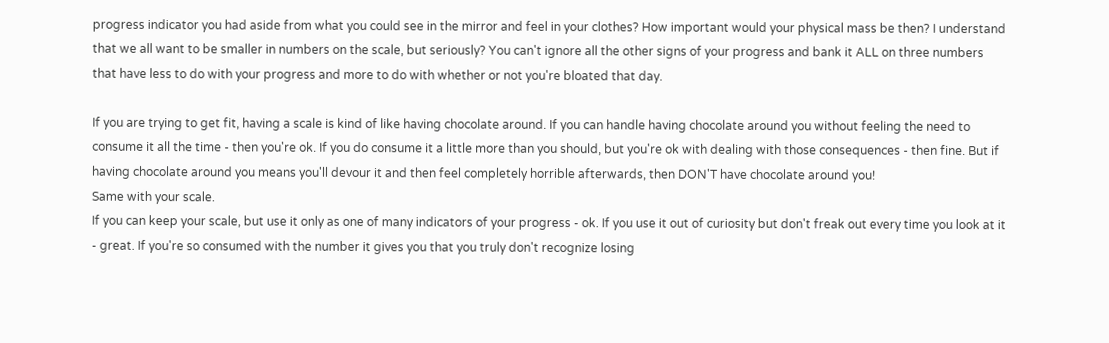progress indicator you had aside from what you could see in the mirror and feel in your clothes? How important would your physical mass be then? I understand that we all want to be smaller in numbers on the scale, but seriously? You can't ignore all the other signs of your progress and bank it ALL on three numbers that have less to do with your progress and more to do with whether or not you're bloated that day.

If you are trying to get fit, having a scale is kind of like having chocolate around. If you can handle having chocolate around you without feeling the need to consume it all the time - then you're ok. If you do consume it a little more than you should, but you're ok with dealing with those consequences - then fine. But if having chocolate around you means you'll devour it and then feel completely horrible afterwards, then DON'T have chocolate around you!
Same with your scale.
If you can keep your scale, but use it only as one of many indicators of your progress - ok. If you use it out of curiosity but don't freak out every time you look at it - great. If you're so consumed with the number it gives you that you truly don't recognize losing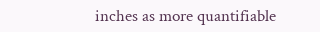inches as more quantifiable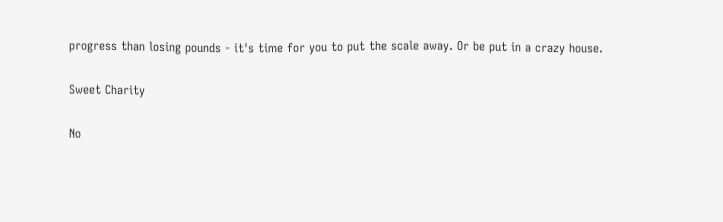progress than losing pounds - it's time for you to put the scale away. Or be put in a crazy house.

Sweet Charity

No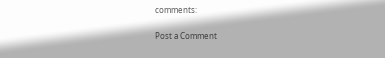comments:

Post a Comment